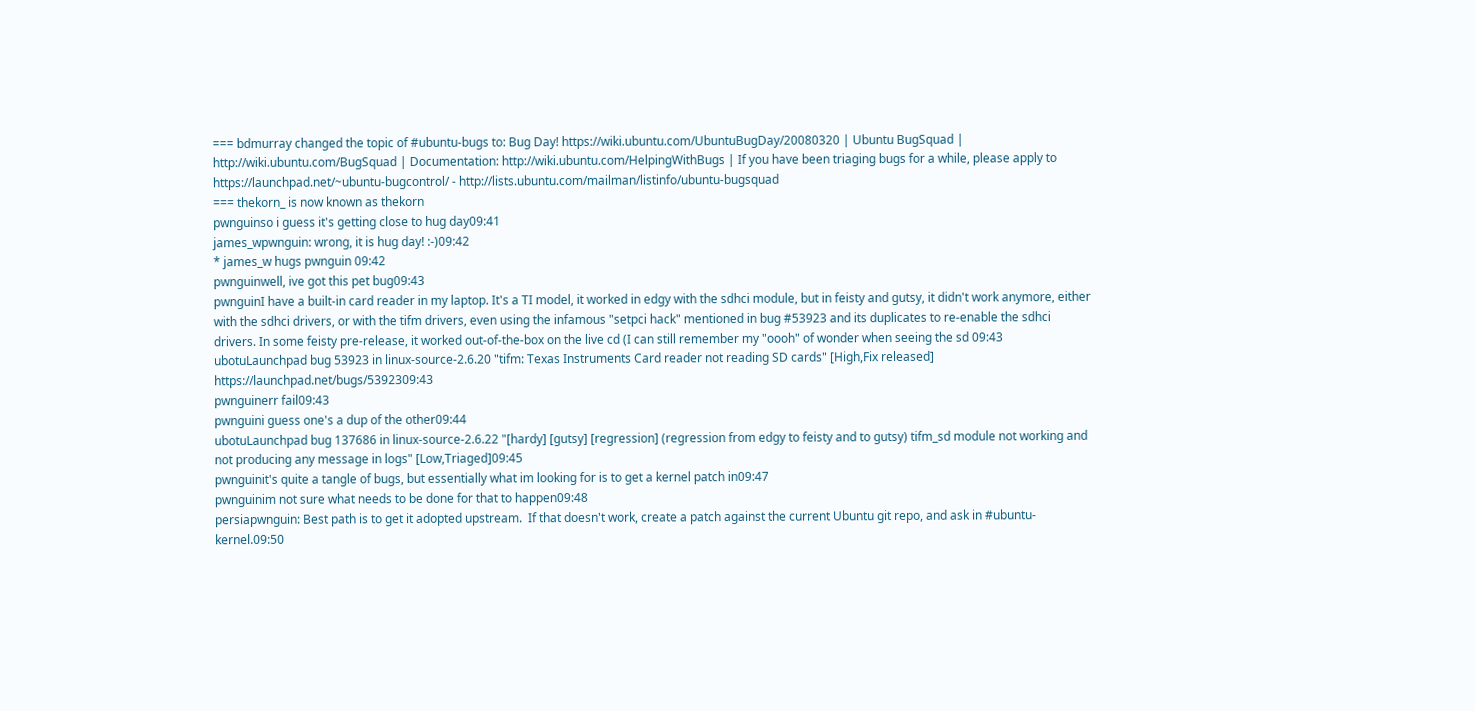=== bdmurray changed the topic of #ubuntu-bugs to: Bug Day! https://wiki.ubuntu.com/UbuntuBugDay/20080320 | Ubuntu BugSquad | http://wiki.ubuntu.com/BugSquad | Documentation: http://wiki.ubuntu.com/HelpingWithBugs | If you have been triaging bugs for a while, please apply to https://launchpad.net/~ubuntu-bugcontrol/ - http://lists.ubuntu.com/mailman/listinfo/ubuntu-bugsquad
=== thekorn_ is now known as thekorn
pwnguinso i guess it's getting close to hug day09:41
james_wpwnguin: wrong, it is hug day! :-)09:42
* james_w hugs pwnguin 09:42
pwnguinwell, ive got this pet bug09:43
pwnguinI have a built-in card reader in my laptop. It's a TI model, it worked in edgy with the sdhci module, but in feisty and gutsy, it didn't work anymore, either with the sdhci drivers, or with the tifm drivers, even using the infamous "setpci hack" mentioned in bug #53923 and its duplicates to re-enable the sdhci drivers. In some feisty pre-release, it worked out-of-the-box on the live cd (I can still remember my "oooh" of wonder when seeing the sd 09:43
ubotuLaunchpad bug 53923 in linux-source-2.6.20 "tifm: Texas Instruments Card reader not reading SD cards" [High,Fix released] https://launchpad.net/bugs/5392309:43
pwnguinerr fail09:43
pwnguini guess one's a dup of the other09:44
ubotuLaunchpad bug 137686 in linux-source-2.6.22 "[hardy] [gutsy] [regression] (regression from edgy to feisty and to gutsy) tifm_sd module not working and not producing any message in logs" [Low,Triaged]09:45
pwnguinit's quite a tangle of bugs, but essentially what im looking for is to get a kernel patch in09:47
pwnguinim not sure what needs to be done for that to happen09:48
persiapwnguin: Best path is to get it adopted upstream.  If that doesn't work, create a patch against the current Ubuntu git repo, and ask in #ubuntu-kernel.09:50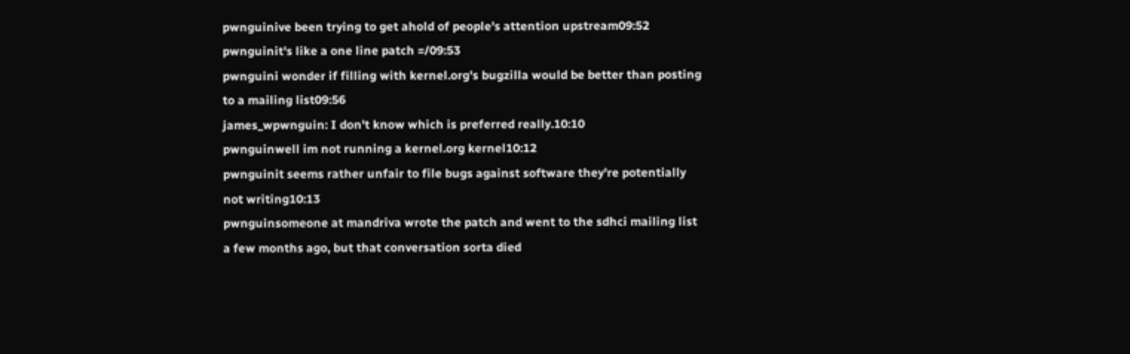pwnguinive been trying to get ahold of people's attention upstream09:52
pwnguinit's like a one line patch =/09:53
pwnguini wonder if filling with kernel.org's bugzilla would be better than posting to a mailing list09:56
james_wpwnguin: I don't know which is preferred really.10:10
pwnguinwell im not running a kernel.org kernel10:12
pwnguinit seems rather unfair to file bugs against software they're potentially not writing10:13
pwnguinsomeone at mandriva wrote the patch and went to the sdhci mailing list a few months ago, but that conversation sorta died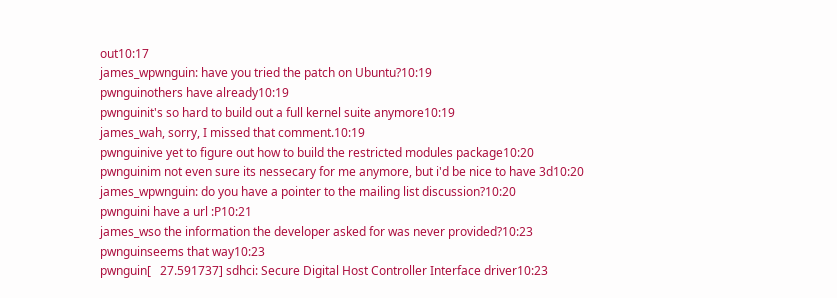out10:17
james_wpwnguin: have you tried the patch on Ubuntu?10:19
pwnguinothers have already10:19
pwnguinit's so hard to build out a full kernel suite anymore10:19
james_wah, sorry, I missed that comment.10:19
pwnguinive yet to figure out how to build the restricted modules package10:20
pwnguinim not even sure its nessecary for me anymore, but i'd be nice to have 3d10:20
james_wpwnguin: do you have a pointer to the mailing list discussion?10:20
pwnguini have a url :P10:21
james_wso the information the developer asked for was never provided?10:23
pwnguinseems that way10:23
pwnguin[   27.591737] sdhci: Secure Digital Host Controller Interface driver10:23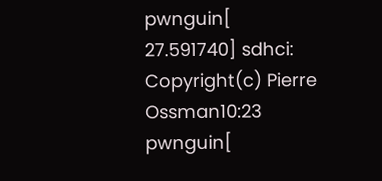pwnguin[   27.591740] sdhci: Copyright(c) Pierre Ossman10:23
pwnguin[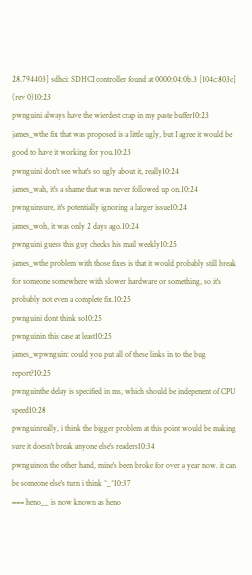28.794403] sdhci: SDHCI controller found at 0000:04:0b.3 [104c:803c] (rev 0)10:23
pwnguini always have the wierdest crap in my paste buffer10:23
james_wthe fix that was proposed is a little ugly, but I agree it would be good to have it working for you.10:23
pwnguini don't see what's so ugly about it, really10:24
james_wah, it's a shame that was never followed up on.10:24
pwnguinsure, it's potentially ignoring a larger issue10:24
james_woh, it was only 2 days ago.10:24
pwnguini guess this guy checks his mail weekly10:25
james_wthe problem with those fixes is that it would probably still break for someone somewhere with slower hardware or something, so it's probably not even a complete fix.10:25
pwnguini dont think so10:25
pwnguinin this case at least10:25
james_wpwnguin: could you put all of these links in to the bug report?10:25
pwnguinthe delay is specified in ms, which should be indepenent of CPU speed10:28
pwnguinreally, i think the bigger problem at this point would be making sure it doesn't break anyone else's readers10:34
pwnguinon the other hand, mine's been broke for over a year now. it can be someone else's turn i think ^_^10:37
=== heno__ is now known as heno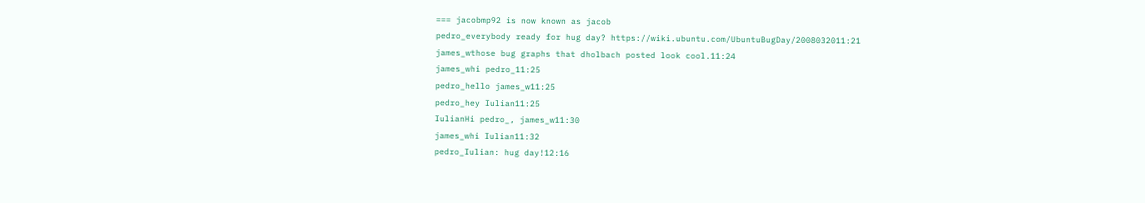=== jacobmp92 is now known as jacob
pedro_everybody ready for hug day? https://wiki.ubuntu.com/UbuntuBugDay/2008032011:21
james_wthose bug graphs that dholbach posted look cool.11:24
james_whi pedro_11:25
pedro_hello james_w11:25
pedro_hey Iulian11:25
IulianHi pedro_, james_w11:30
james_whi Iulian11:32
pedro_Iulian: hug day!12:16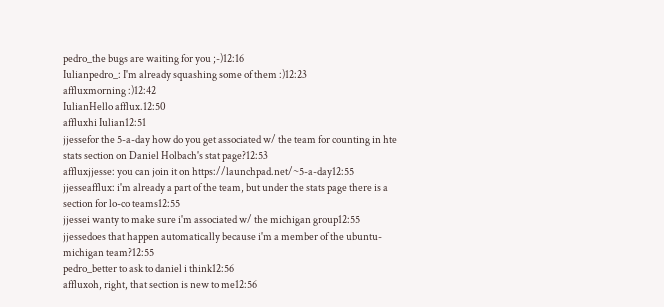pedro_the bugs are waiting for you ;-)12:16
Iulianpedro_: I'm already squashing some of them :)12:23
affluxmorning :)12:42
IulianHello afflux.12:50
affluxhi Iulian12:51
jjessefor the 5-a-day how do you get associated w/ the team for counting in hte stats section on Daniel Holbach's stat page?12:53
affluxjjesse: you can join it on https://launchpad.net/~5-a-day12:55
jjesseafflux: i'm already a part of the team, but under the stats page there is a section for lo-co teams12:55
jjessei wanty to make sure i'm associated w/ the michigan group12:55
jjessedoes that happen automatically because i'm a member of the ubuntu-michigan team?12:55
pedro_better to ask to daniel i think12:56
affluxoh, right, that section is new to me12:56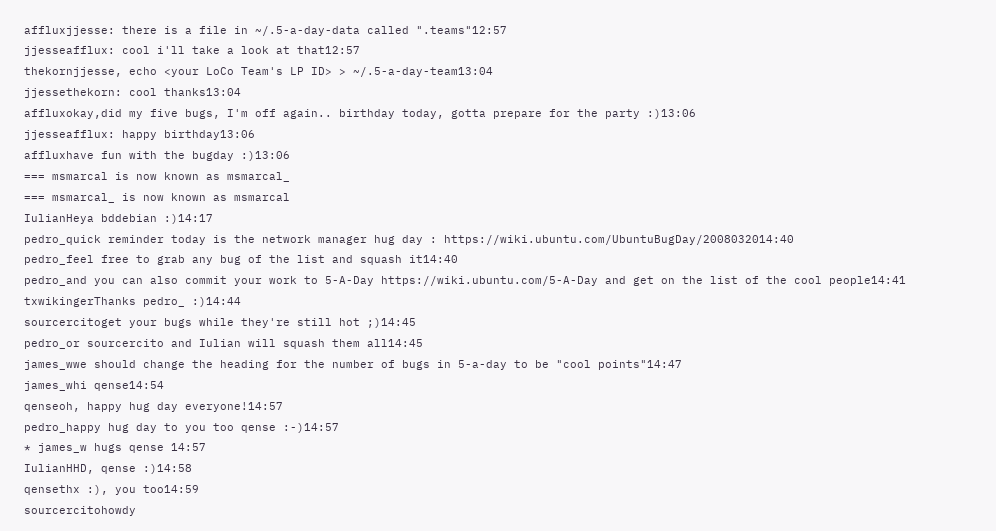affluxjjesse: there is a file in ~/.5-a-day-data called ".teams"12:57
jjesseafflux: cool i'll take a look at that12:57
thekornjjesse, echo <your LoCo Team's LP ID> > ~/.5-a-day-team13:04
jjessethekorn: cool thanks13:04
affluxokay,did my five bugs, I'm off again.. birthday today, gotta prepare for the party :)13:06
jjesseafflux: happy birthday13:06
affluxhave fun with the bugday :)13:06
=== msmarcal is now known as msmarcal_
=== msmarcal_ is now known as msmarcal
IulianHeya bddebian :)14:17
pedro_quick reminder today is the network manager hug day : https://wiki.ubuntu.com/UbuntuBugDay/2008032014:40
pedro_feel free to grab any bug of the list and squash it14:40
pedro_and you can also commit your work to 5-A-Day https://wiki.ubuntu.com/5-A-Day and get on the list of the cool people14:41
txwikingerThanks pedro_ :)14:44
sourcercitoget your bugs while they're still hot ;)14:45
pedro_or sourcercito and Iulian will squash them all14:45
james_wwe should change the heading for the number of bugs in 5-a-day to be "cool points"14:47
james_whi qense14:54
qenseoh, happy hug day everyone!14:57
pedro_happy hug day to you too qense :-)14:57
* james_w hugs qense 14:57
IulianHHD, qense :)14:58
qensethx :), you too14:59
sourcercitohowdy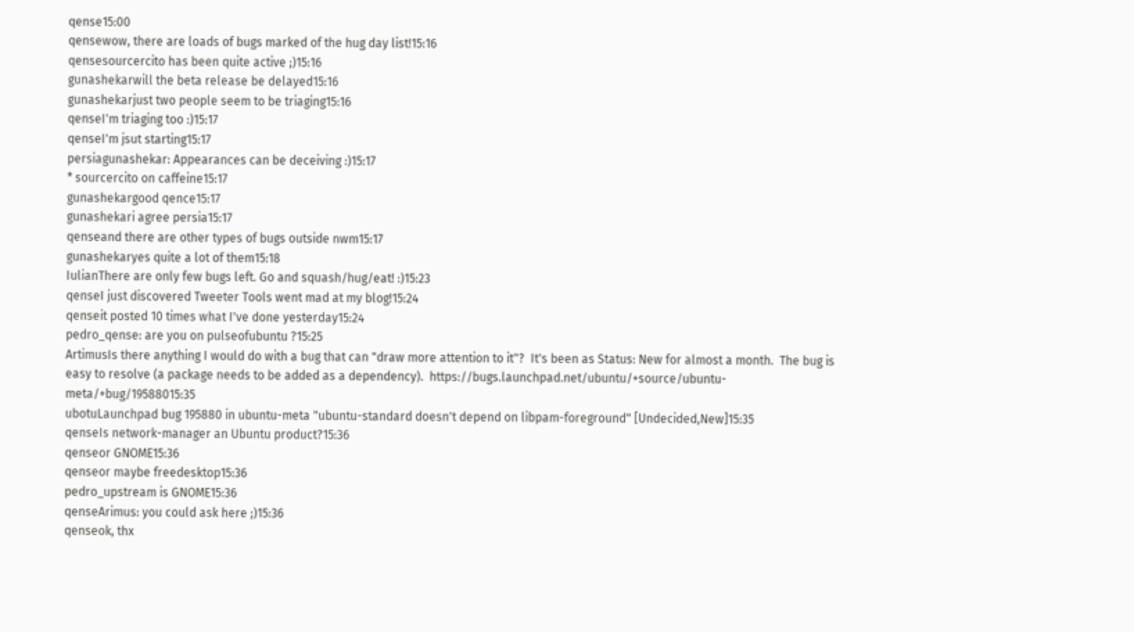qense15:00
qensewow, there are loads of bugs marked of the hug day list!15:16
qensesourcercito has been quite active ;)15:16
gunashekarwill the beta release be delayed15:16
gunashekarjust two people seem to be triaging15:16
qenseI'm triaging too :)15:17
qenseI'm jsut starting15:17
persiagunashekar: Appearances can be deceiving :)15:17
* sourcercito on caffeine15:17
gunashekargood qence15:17
gunashekari agree persia15:17
qenseand there are other types of bugs outside nwm15:17
gunashekaryes quite a lot of them15:18
IulianThere are only few bugs left. Go and squash/hug/eat! :)15:23
qenseI just discovered Tweeter Tools went mad at my blog!15:24
qenseit posted 10 times what I've done yesterday15:24
pedro_qense: are you on pulseofubuntu ?15:25
ArtimusIs there anything I would do with a bug that can "draw more attention to it"?  It's been as Status: New for almost a month.  The bug is easy to resolve (a package needs to be added as a dependency).  https://bugs.launchpad.net/ubuntu/+source/ubuntu-meta/+bug/19588015:35
ubotuLaunchpad bug 195880 in ubuntu-meta "ubuntu-standard doesn't depend on libpam-foreground" [Undecided,New]15:35
qenseIs network-manager an Ubuntu product?15:36
qenseor GNOME15:36
qenseor maybe freedesktop15:36
pedro_upstream is GNOME15:36
qenseArimus: you could ask here ;)15:36
qenseok, thx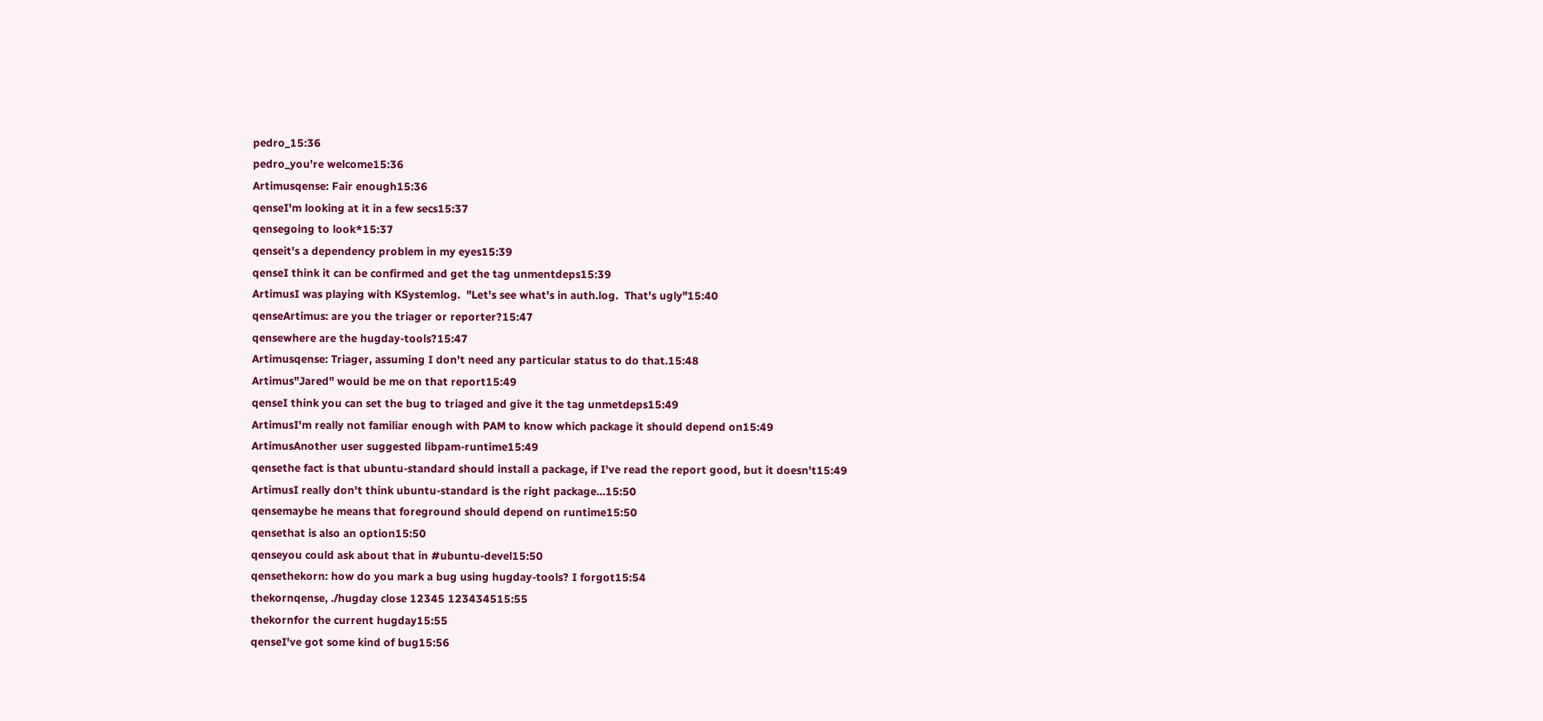pedro_15:36
pedro_you're welcome15:36
Artimusqense: Fair enough15:36
qenseI'm looking at it in a few secs15:37
qensegoing to look*15:37
qenseit's a dependency problem in my eyes15:39
qenseI think it can be confirmed and get the tag unmentdeps15:39
ArtimusI was playing with KSystemlog.  "Let's see what's in auth.log.  That's ugly"15:40
qenseArtimus: are you the triager or reporter?15:47
qensewhere are the hugday-tools?15:47
Artimusqense: Triager, assuming I don't need any particular status to do that.15:48
Artimus"Jared" would be me on that report15:49
qenseI think you can set the bug to triaged and give it the tag unmetdeps15:49
ArtimusI'm really not familiar enough with PAM to know which package it should depend on15:49
ArtimusAnother user suggested libpam-runtime15:49
qensethe fact is that ubuntu-standard should install a package, if I've read the report good, but it doesn't15:49
ArtimusI really don't think ubuntu-standard is the right package...15:50
qensemaybe he means that foreground should depend on runtime15:50
qensethat is also an option15:50
qenseyou could ask about that in #ubuntu-devel15:50
qensethekorn: how do you mark a bug using hugday-tools? I forgot15:54
thekornqense, ./hugday close 12345 123434515:55
thekornfor the current hugday15:55
qenseI've got some kind of bug15:56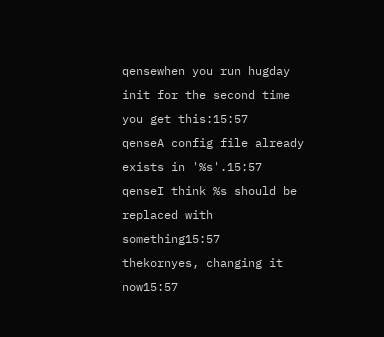qensewhen you run hugday init for the second time you get this:15:57
qenseA config file already exists in '%s'.15:57
qenseI think %s should be replaced with something15:57
thekornyes, changing it now15:57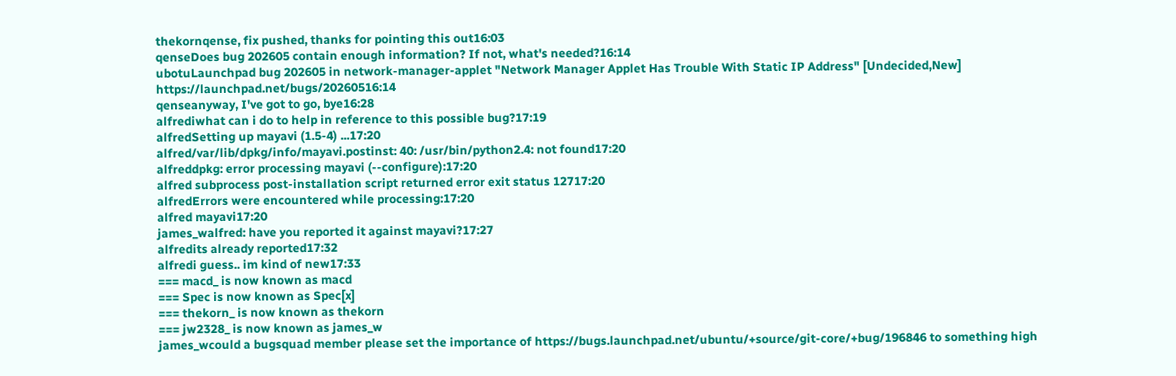thekornqense, fix pushed, thanks for pointing this out16:03
qenseDoes bug 202605 contain enough information? If not, what's needed?16:14
ubotuLaunchpad bug 202605 in network-manager-applet "Network Manager Applet Has Trouble With Static IP Address" [Undecided,New] https://launchpad.net/bugs/20260516:14
qenseanyway, I've got to go, bye16:28
alfrediwhat can i do to help in reference to this possible bug?17:19
alfredSetting up mayavi (1.5-4) ...17:20
alfred/var/lib/dpkg/info/mayavi.postinst: 40: /usr/bin/python2.4: not found17:20
alfreddpkg: error processing mayavi (--configure):17:20
alfred subprocess post-installation script returned error exit status 12717:20
alfredErrors were encountered while processing:17:20
alfred mayavi17:20
james_walfred: have you reported it against mayavi?17:27
alfredits already reported17:32
alfredi guess.. im kind of new17:33
=== macd_ is now known as macd
=== Spec is now known as Spec[x]
=== thekorn_ is now known as thekorn
=== jw2328_ is now known as james_w
james_wcould a bugsquad member please set the importance of https://bugs.launchpad.net/ubuntu/+source/git-core/+bug/196846 to something high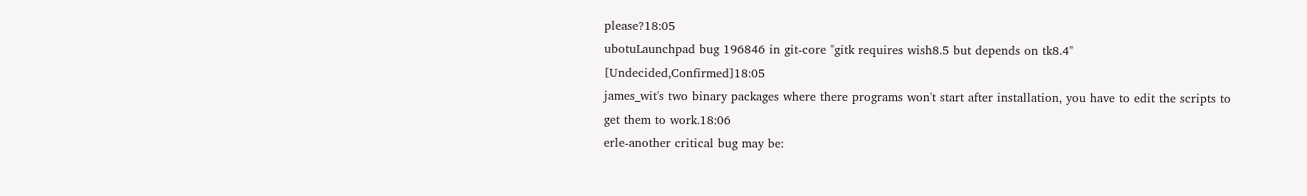please?18:05
ubotuLaunchpad bug 196846 in git-core "gitk requires wish8.5 but depends on tk8.4" [Undecided,Confirmed]18:05
james_wit's two binary packages where there programs won't start after installation, you have to edit the scripts to get them to work.18:06
erle-another critical bug may be: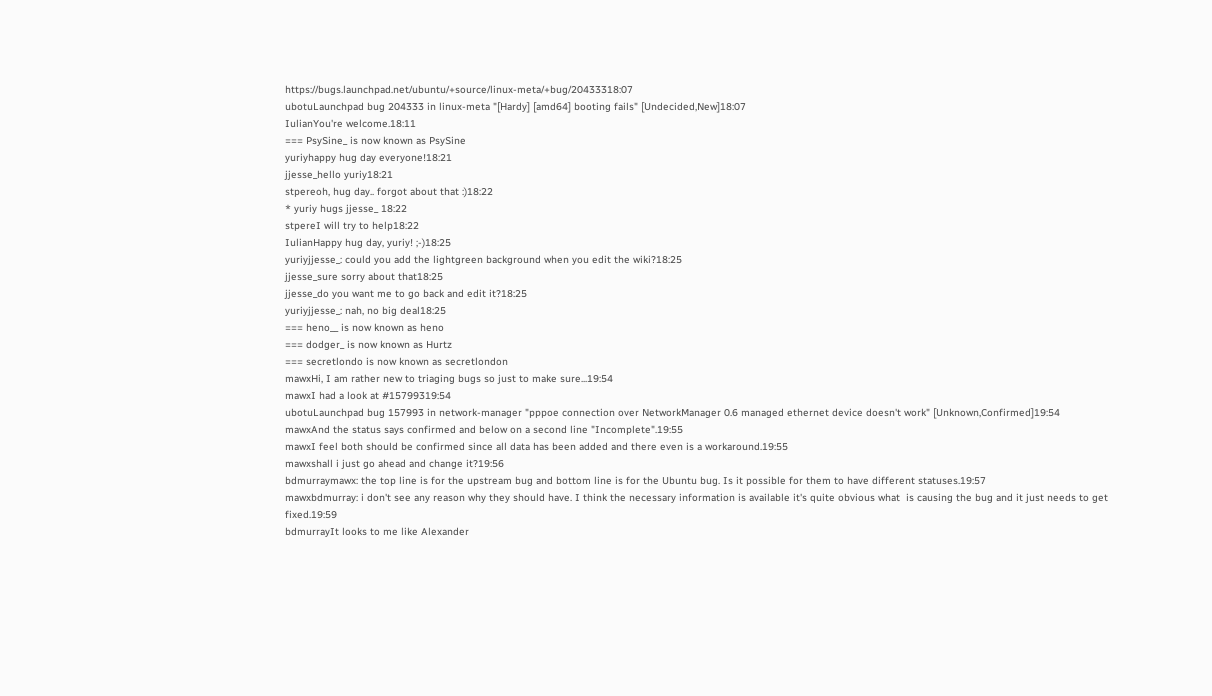https://bugs.launchpad.net/ubuntu/+source/linux-meta/+bug/20433318:07
ubotuLaunchpad bug 204333 in linux-meta "[Hardy] [amd64] booting fails" [Undecided,New]18:07
IulianYou're welcome.18:11
=== PsySine_ is now known as PsySine
yuriyhappy hug day everyone!18:21
jjesse_hello yuriy18:21
stpereoh, hug day.. forgot about that :)18:22
* yuriy hugs jjesse_ 18:22
stpereI will try to help18:22
IulianHappy hug day, yuriy! ;-)18:25
yuriyjjesse_: could you add the lightgreen background when you edit the wiki?18:25
jjesse_sure sorry about that18:25
jjesse_do you want me to go back and edit it?18:25
yuriyjjesse_: nah, no big deal18:25
=== heno__ is now known as heno
=== dodger_ is now known as Hurtz
=== secretlondo is now known as secretlondon
mawxHi, I am rather new to triaging bugs so just to make sure...19:54
mawxI had a look at #15799319:54
ubotuLaunchpad bug 157993 in network-manager "pppoe connection over NetworkManager 0.6 managed ethernet device doesn't work" [Unknown,Confirmed]19:54
mawxAnd the status says confirmed and below on a second line "Incomplete".19:55
mawxI feel both should be confirmed since all data has been added and there even is a workaround.19:55
mawxshall i just go ahead and change it?19:56
bdmurraymawx: the top line is for the upstream bug and bottom line is for the Ubuntu bug. Is it possible for them to have different statuses.19:57
mawxbdmurray: i don't see any reason why they should have. I think the necessary information is available it's quite obvious what  is causing the bug and it just needs to get fixed.19:59
bdmurrayIt looks to me like Alexander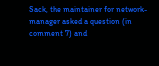Sack, the maintainer for network-manager asked a question (in comment 7) and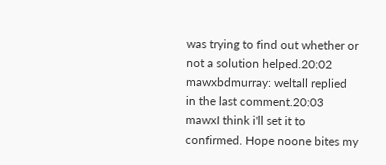was trying to find out whether or not a solution helped.20:02
mawxbdmurray: weltall replied in the last comment.20:03
mawxI think i'll set it to confirmed. Hope noone bites my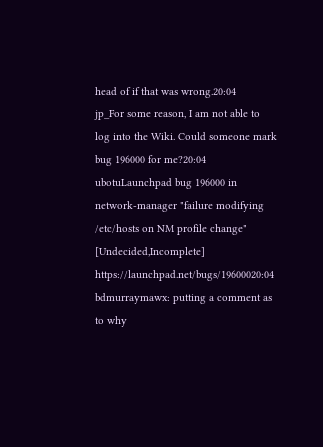head of if that was wrong.20:04
jp_For some reason, I am not able to log into the Wiki. Could someone mark bug 196000 for me?20:04
ubotuLaunchpad bug 196000 in network-manager "failure modifying /etc/hosts on NM profile change" [Undecided,Incomplete] https://launchpad.net/bugs/19600020:04
bdmurraymawx: putting a comment as to why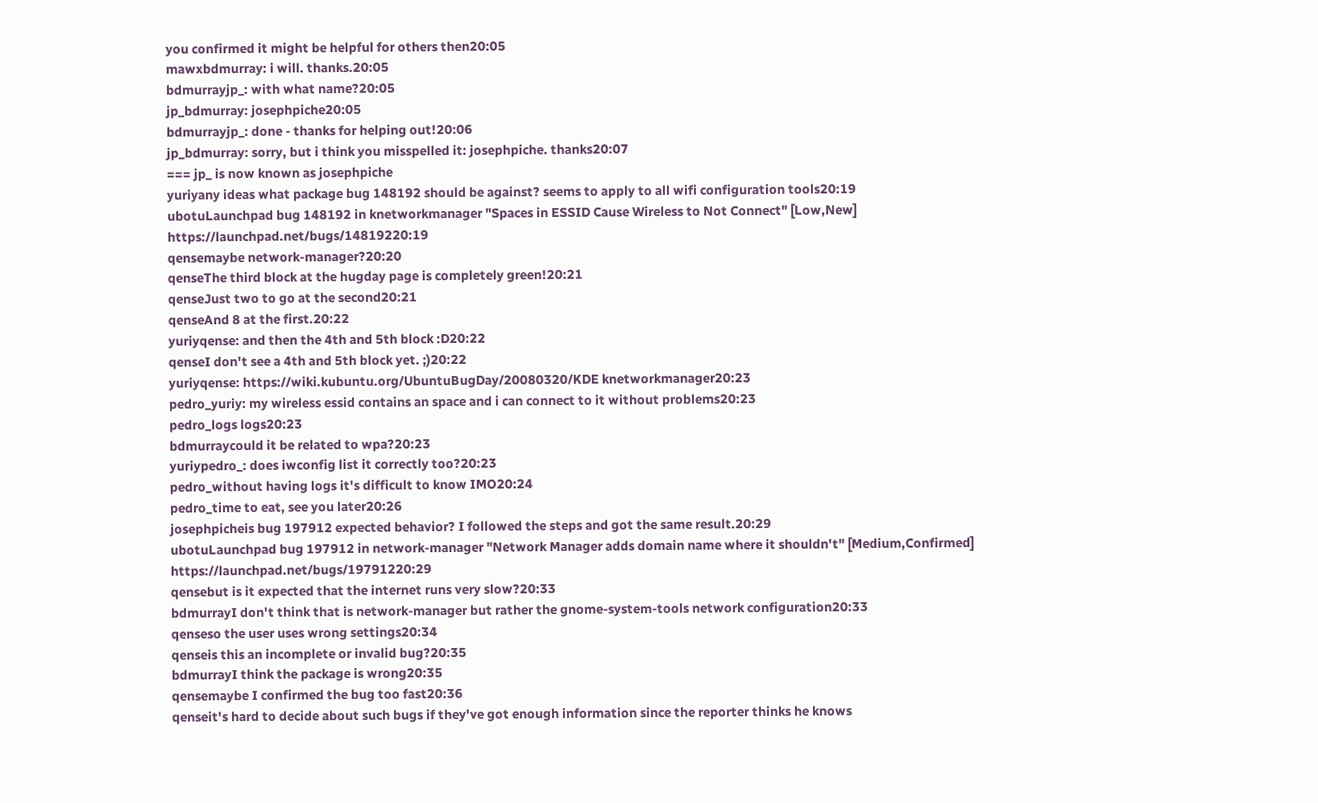you confirmed it might be helpful for others then20:05
mawxbdmurray: i will. thanks.20:05
bdmurrayjp_: with what name?20:05
jp_bdmurray: josephpiche20:05
bdmurrayjp_: done - thanks for helping out!20:06
jp_bdmurray: sorry, but i think you misspelled it: josephpiche. thanks20:07
=== jp_ is now known as josephpiche
yuriyany ideas what package bug 148192 should be against? seems to apply to all wifi configuration tools20:19
ubotuLaunchpad bug 148192 in knetworkmanager "Spaces in ESSID Cause Wireless to Not Connect" [Low,New] https://launchpad.net/bugs/14819220:19
qensemaybe network-manager?20:20
qenseThe third block at the hugday page is completely green!20:21
qenseJust two to go at the second20:21
qenseAnd 8 at the first.20:22
yuriyqense: and then the 4th and 5th block :D20:22
qenseI don't see a 4th and 5th block yet. ;)20:22
yuriyqense: https://wiki.kubuntu.org/UbuntuBugDay/20080320/KDE knetworkmanager20:23
pedro_yuriy: my wireless essid contains an space and i can connect to it without problems20:23
pedro_logs logs20:23
bdmurraycould it be related to wpa?20:23
yuriypedro_: does iwconfig list it correctly too?20:23
pedro_without having logs it's difficult to know IMO20:24
pedro_time to eat, see you later20:26
josephpicheis bug 197912 expected behavior? I followed the steps and got the same result.20:29
ubotuLaunchpad bug 197912 in network-manager "Network Manager adds domain name where it shouldn't" [Medium,Confirmed] https://launchpad.net/bugs/19791220:29
qensebut is it expected that the internet runs very slow?20:33
bdmurrayI don't think that is network-manager but rather the gnome-system-tools network configuration20:33
qenseso the user uses wrong settings20:34
qenseis this an incomplete or invalid bug?20:35
bdmurrayI think the package is wrong20:35
qensemaybe I confirmed the bug too fast20:36
qenseit's hard to decide about such bugs if they've got enough information since the reporter thinks he knows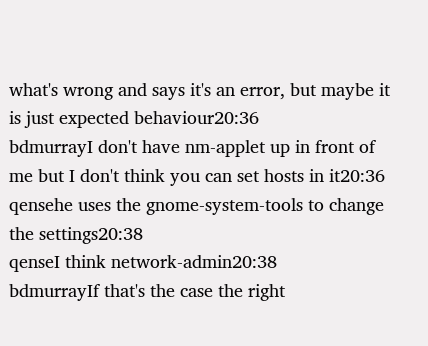what's wrong and says it's an error, but maybe it is just expected behaviour20:36
bdmurrayI don't have nm-applet up in front of me but I don't think you can set hosts in it20:36
qensehe uses the gnome-system-tools to change the settings20:38
qenseI think network-admin20:38
bdmurrayIf that's the case the right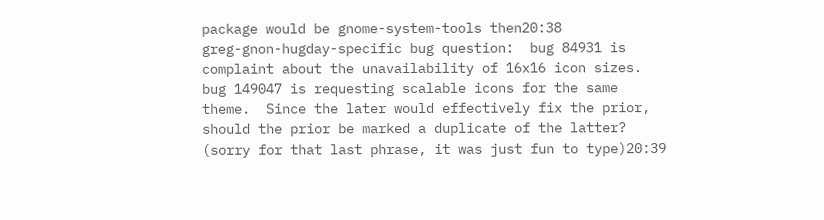package would be gnome-system-tools then20:38
greg-gnon-hugday-specific bug question:  bug 84931 is complaint about the unavailability of 16x16 icon sizes.  bug 149047 is requesting scalable icons for the same theme.  Since the later would effectively fix the prior, should the prior be marked a duplicate of the latter?  (sorry for that last phrase, it was just fun to type)20:39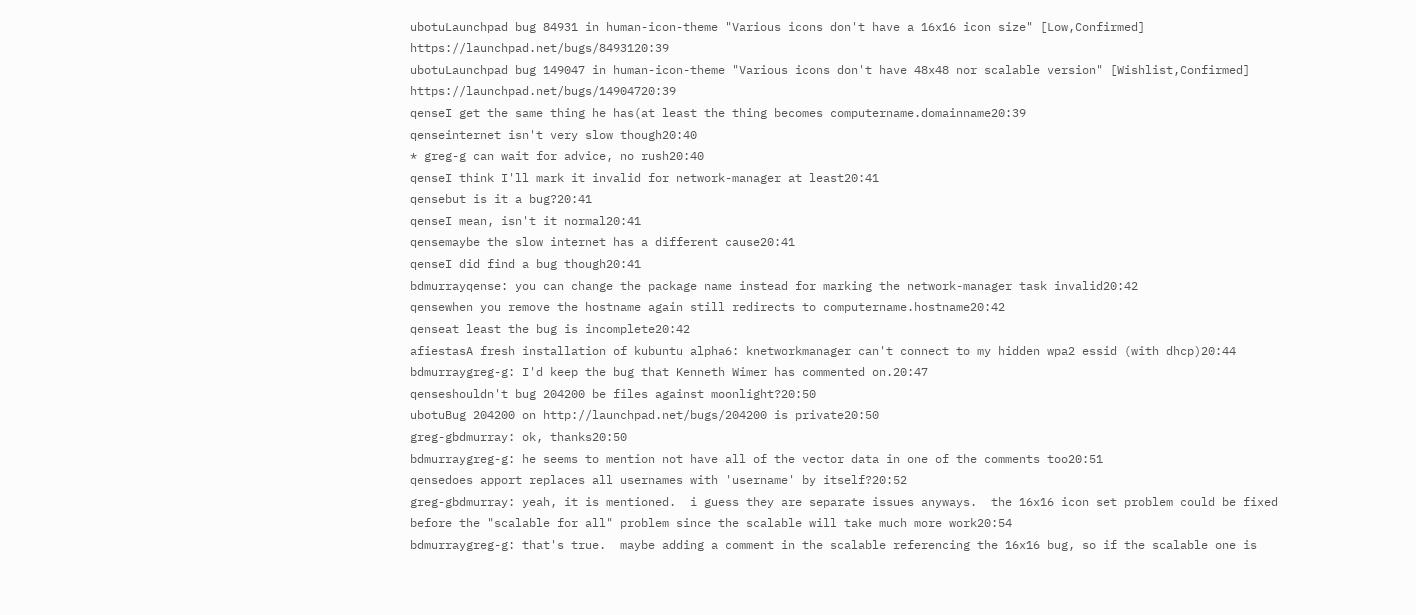ubotuLaunchpad bug 84931 in human-icon-theme "Various icons don't have a 16x16 icon size" [Low,Confirmed] https://launchpad.net/bugs/8493120:39
ubotuLaunchpad bug 149047 in human-icon-theme "Various icons don't have 48x48 nor scalable version" [Wishlist,Confirmed] https://launchpad.net/bugs/14904720:39
qenseI get the same thing he has(at least the thing becomes computername.domainname20:39
qenseinternet isn't very slow though20:40
* greg-g can wait for advice, no rush20:40
qenseI think I'll mark it invalid for network-manager at least20:41
qensebut is it a bug?20:41
qenseI mean, isn't it normal20:41
qensemaybe the slow internet has a different cause20:41
qenseI did find a bug though20:41
bdmurrayqense: you can change the package name instead for marking the network-manager task invalid20:42
qensewhen you remove the hostname again still redirects to computername.hostname20:42
qenseat least the bug is incomplete20:42
afiestasA fresh installation of kubuntu alpha6: knetworkmanager can't connect to my hidden wpa2 essid (with dhcp)20:44
bdmurraygreg-g: I'd keep the bug that Kenneth Wimer has commented on.20:47
qenseshouldn't bug 204200 be files against moonlight?20:50
ubotuBug 204200 on http://launchpad.net/bugs/204200 is private20:50
greg-gbdmurray: ok, thanks20:50
bdmurraygreg-g: he seems to mention not have all of the vector data in one of the comments too20:51
qensedoes apport replaces all usernames with 'username' by itself?20:52
greg-gbdmurray: yeah, it is mentioned.  i guess they are separate issues anyways.  the 16x16 icon set problem could be fixed before the "scalable for all" problem since the scalable will take much more work20:54
bdmurraygreg-g: that's true.  maybe adding a comment in the scalable referencing the 16x16 bug, so if the scalable one is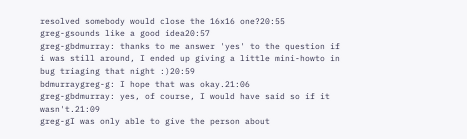resolved somebody would close the 16x16 one?20:55
greg-gsounds like a good idea20:57
greg-gbdmurray: thanks to me answer 'yes' to the question if i was still around, I ended up giving a little mini-howto in bug triaging that night :)20:59
bdmurraygreg-g: I hope that was okay.21:06
greg-gbdmurray: yes, of course, I would have said so if it wasn't.21:09
greg-gI was only able to give the person about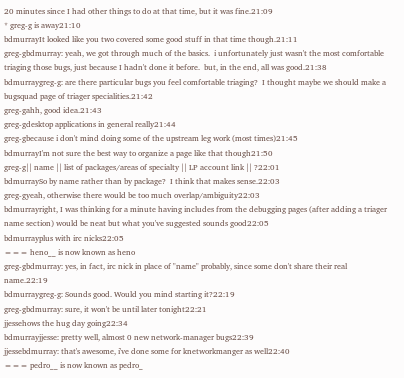20 minutes since I had other things to do at that time, but it was fine.21:09
* greg-g is away21:10
bdmurrayIt looked like you two covered some good stuff in that time though.21:11
greg-gbdmurray: yeah, we got through much of the basics.  i unfortunately just wasn't the most comfortable triaging those bugs, just because I hadn't done it before.  but, in the end, all was good.21:38
bdmurraygreg-g: are there particular bugs you feel comfortable triaging?  I thought maybe we should make a bugsquad page of triager specialities.21:42
greg-gahh, good idea.21:43
greg-gdesktop applications in general really21:44
greg-gbecause i don't mind doing some of the upstream leg work (most times)21:45
bdmurrayI'm not sure the best way to organize a page like that though21:50
greg-g|| name || list of packages/areas of specialty || LP account link || ?22:01
bdmurraySo by name rather than by package?  I think that makes sense.22:03
greg-gyeah, otherwise there would be too much overlap/ambiguity22:03
bdmurrayright, I was thinking for a minute having includes from the debugging pages (after adding a triager name section) would be neat but what you've suggested sounds good22:05
bdmurrayplus with irc nicks22:05
=== heno__ is now known as heno
greg-gbdmurray: yes, in fact, irc nick in place of "name" probably, since some don't share their real name.22:19
bdmurraygreg-g: Sounds good. Would you mind starting it?22:19
greg-gbdmurray: sure, it won't be until later tonight22:21
jjessehows the hug day going22:34
bdmurrayjjesse: pretty well, almost 0 new network-manager bugs22:39
jjessebdmurray: that's awesome, i've done some for knetworkmanger as well22:40
=== pedro__ is now known as pedro_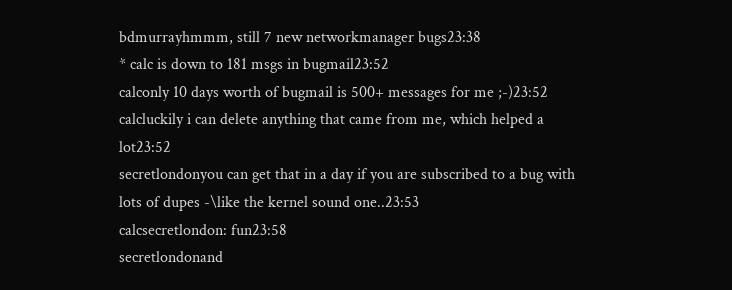bdmurrayhmmm, still 7 new networkmanager bugs23:38
* calc is down to 181 msgs in bugmail23:52
calconly 10 days worth of bugmail is 500+ messages for me ;-)23:52
calcluckily i can delete anything that came from me, which helped a lot23:52
secretlondonyou can get that in a day if you are subscribed to a bug with lots of dupes -\like the kernel sound one..23:53
calcsecretlondon: fun23:58
secretlondonand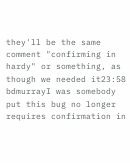they'll be the same comment "confirming in hardy" or something, as though we needed it23:58
bdmurrayI was somebody put this bug no longer requires confirmation in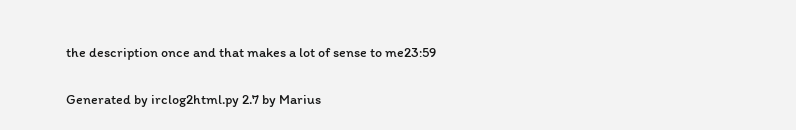the description once and that makes a lot of sense to me23:59

Generated by irclog2html.py 2.7 by Marius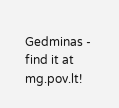Gedminas - find it at mg.pov.lt!